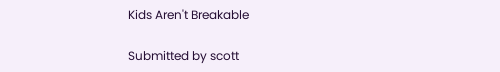Kids Aren't Breakable

Submitted by scott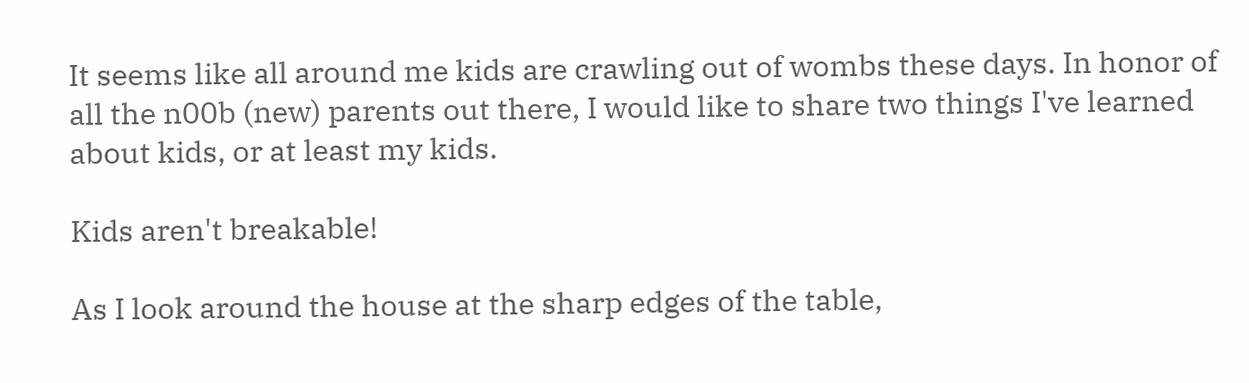It seems like all around me kids are crawling out of wombs these days. In honor of all the n00b (new) parents out there, I would like to share two things I've learned about kids, or at least my kids.

Kids aren't breakable!

As I look around the house at the sharp edges of the table,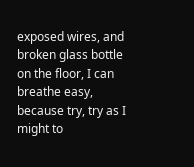exposed wires, and broken glass bottle on the floor, I can breathe easy, because try, try as I might to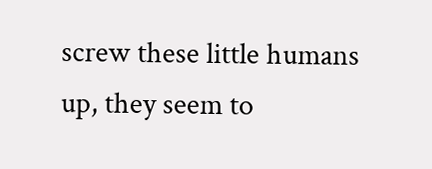screw these little humans up, they seem to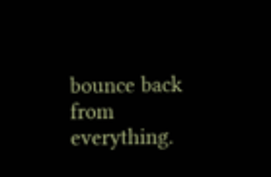bounce back from everything.